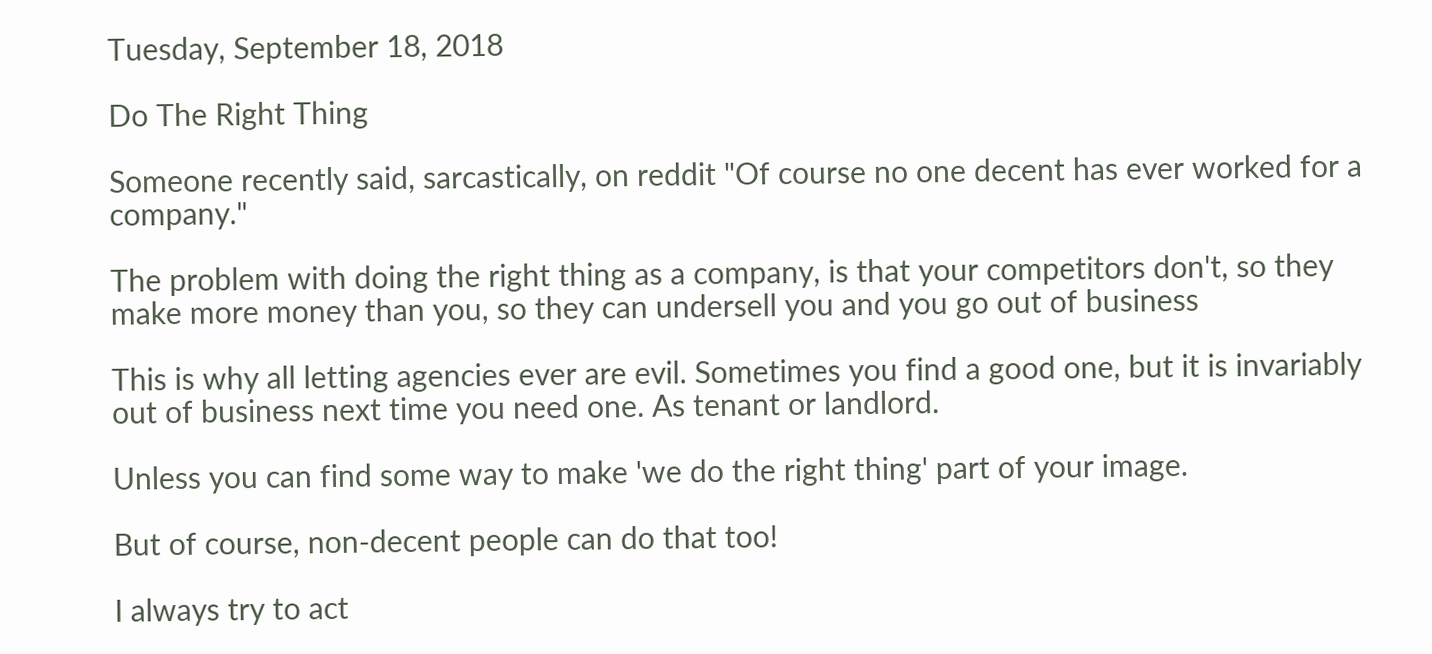Tuesday, September 18, 2018

Do The Right Thing

Someone recently said, sarcastically, on reddit "Of course no one decent has ever worked for a company."

The problem with doing the right thing as a company, is that your competitors don't, so they make more money than you, so they can undersell you and you go out of business

This is why all letting agencies ever are evil. Sometimes you find a good one, but it is invariably out of business next time you need one. As tenant or landlord.

Unless you can find some way to make 'we do the right thing' part of your image.

But of course, non-decent people can do that too!

I always try to act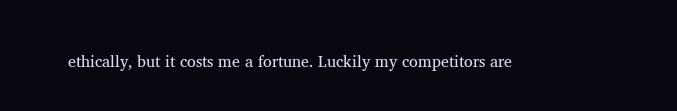ethically, but it costs me a fortune. Luckily my competitors are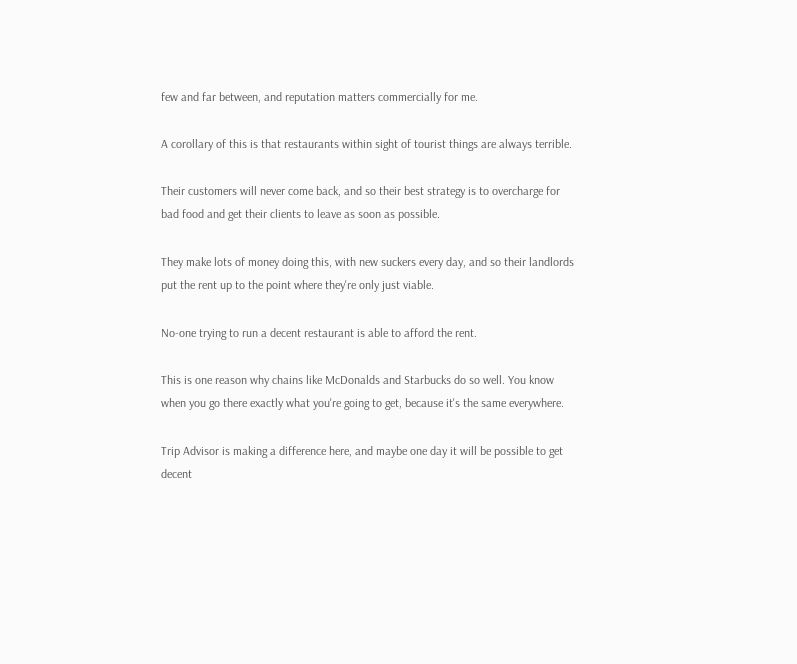few and far between, and reputation matters commercially for me.

A corollary of this is that restaurants within sight of tourist things are always terrible.

Their customers will never come back, and so their best strategy is to overcharge for bad food and get their clients to leave as soon as possible.

They make lots of money doing this, with new suckers every day, and so their landlords put the rent up to the point where they're only just viable.

No-one trying to run a decent restaurant is able to afford the rent.

This is one reason why chains like McDonalds and Starbucks do so well. You know when you go there exactly what you're going to get, because it's the same everywhere.

Trip Advisor is making a difference here, and maybe one day it will be possible to get decent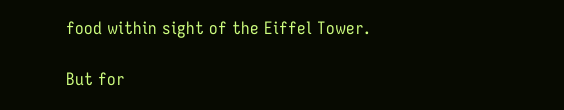food within sight of the Eiffel Tower.

But for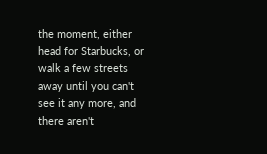the moment, either head for Starbucks, or walk a few streets away until you can't see it any more, and there aren't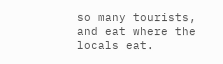so many tourists, and eat where the locals eat.